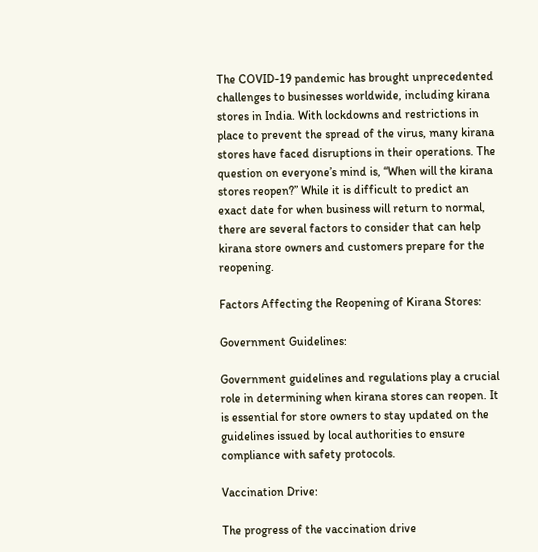The COVID-19 pandemic has brought unprecedented challenges to businesses worldwide, including kirana stores in India. With lockdowns and restrictions in place to prevent the spread of the virus, many kirana stores have faced disruptions in their operations. The question on everyone’s mind is, “When will the kirana stores reopen?” While it is difficult to predict an exact date for when business will return to normal, there are several factors to consider that can help kirana store owners and customers prepare for the reopening.

Factors Affecting the Reopening of Kirana Stores:

Government Guidelines:

Government guidelines and regulations play a crucial role in determining when kirana stores can reopen. It is essential for store owners to stay updated on the guidelines issued by local authorities to ensure compliance with safety protocols.

Vaccination Drive:

The progress of the vaccination drive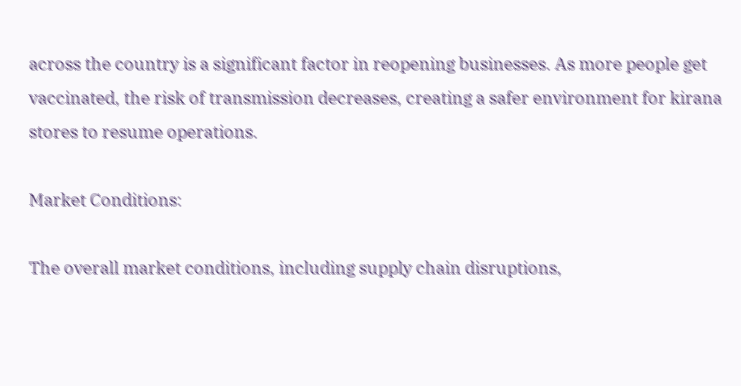across the country is a significant factor in reopening businesses. As more people get vaccinated, the risk of transmission decreases, creating a safer environment for kirana stores to resume operations.

Market Conditions:

The overall market conditions, including supply chain disruptions,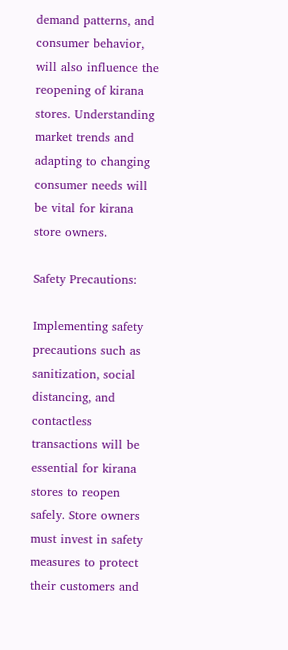demand patterns, and consumer behavior, will also influence the reopening of kirana stores. Understanding market trends and adapting to changing consumer needs will be vital for kirana store owners.

Safety Precautions:

Implementing safety precautions such as sanitization, social distancing, and contactless transactions will be essential for kirana stores to reopen safely. Store owners must invest in safety measures to protect their customers and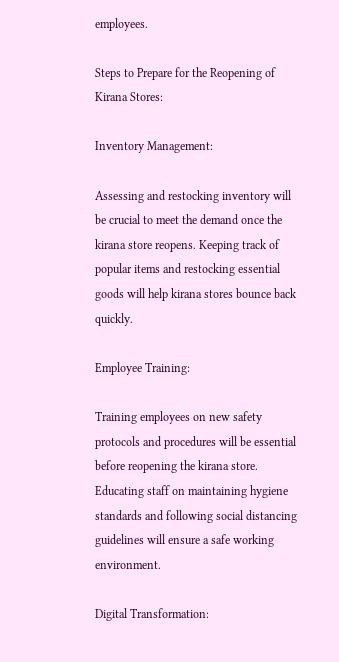employees.

Steps to Prepare for the Reopening of Kirana Stores:

Inventory Management:

Assessing and restocking inventory will be crucial to meet the demand once the kirana store reopens. Keeping track of popular items and restocking essential goods will help kirana stores bounce back quickly.

Employee Training:

Training employees on new safety protocols and procedures will be essential before reopening the kirana store. Educating staff on maintaining hygiene standards and following social distancing guidelines will ensure a safe working environment.

Digital Transformation: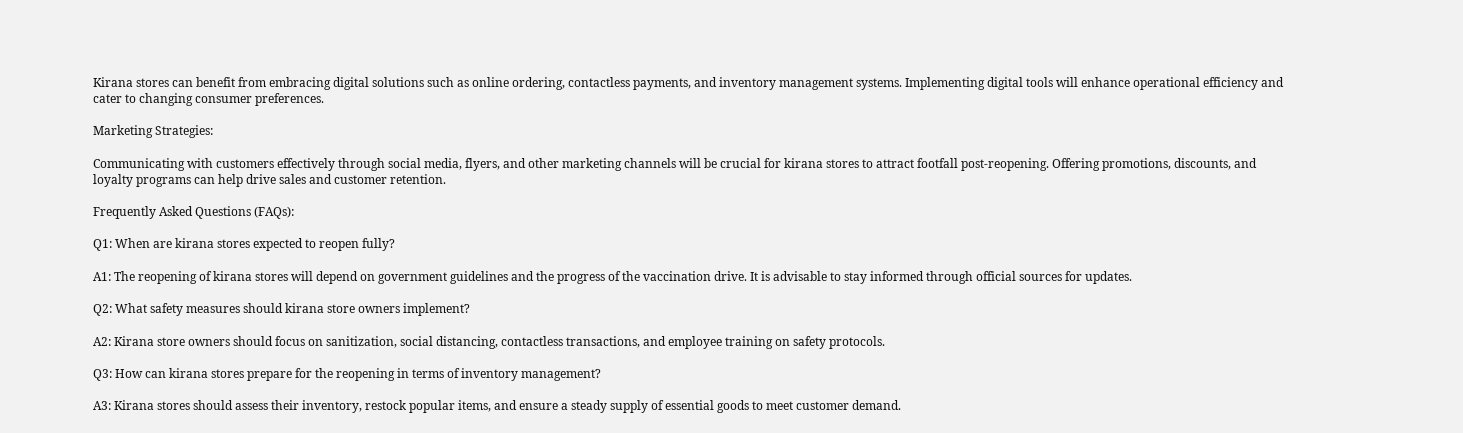Kirana stores can benefit from embracing digital solutions such as online ordering, contactless payments, and inventory management systems. Implementing digital tools will enhance operational efficiency and cater to changing consumer preferences.

Marketing Strategies:

Communicating with customers effectively through social media, flyers, and other marketing channels will be crucial for kirana stores to attract footfall post-reopening. Offering promotions, discounts, and loyalty programs can help drive sales and customer retention.

Frequently Asked Questions (FAQs):

Q1: When are kirana stores expected to reopen fully?

A1: The reopening of kirana stores will depend on government guidelines and the progress of the vaccination drive. It is advisable to stay informed through official sources for updates.

Q2: What safety measures should kirana store owners implement?

A2: Kirana store owners should focus on sanitization, social distancing, contactless transactions, and employee training on safety protocols.

Q3: How can kirana stores prepare for the reopening in terms of inventory management?

A3: Kirana stores should assess their inventory, restock popular items, and ensure a steady supply of essential goods to meet customer demand.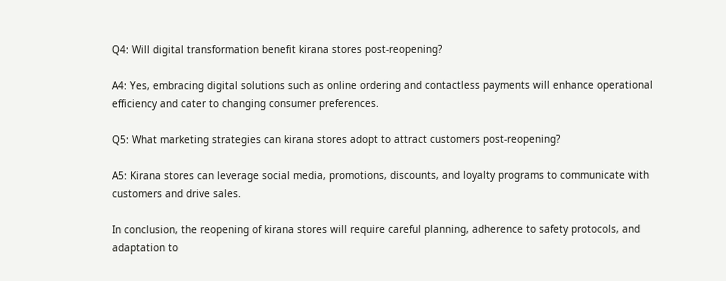Q4: Will digital transformation benefit kirana stores post-reopening?

A4: Yes, embracing digital solutions such as online ordering and contactless payments will enhance operational efficiency and cater to changing consumer preferences.

Q5: What marketing strategies can kirana stores adopt to attract customers post-reopening?

A5: Kirana stores can leverage social media, promotions, discounts, and loyalty programs to communicate with customers and drive sales.

In conclusion, the reopening of kirana stores will require careful planning, adherence to safety protocols, and adaptation to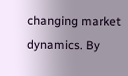changing market dynamics. By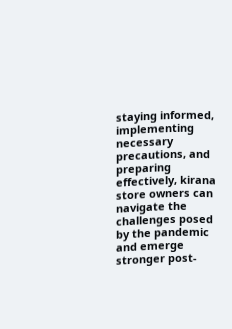staying informed, implementing necessary precautions, and preparing effectively, kirana store owners can navigate the challenges posed by the pandemic and emerge stronger post-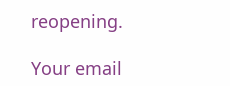reopening.

Your email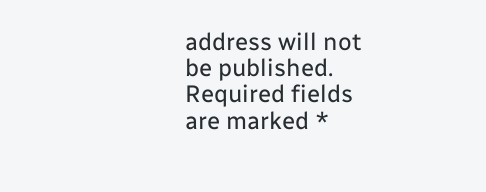address will not be published. Required fields are marked *